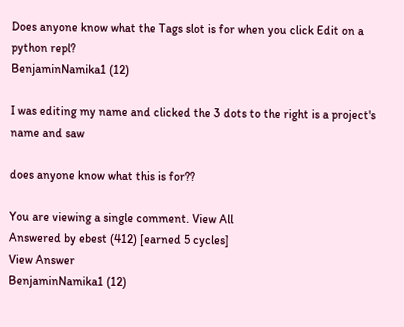Does anyone know what the Tags slot is for when you click Edit on a python repl?
BenjaminNamika1 (12)

I was editing my name and clicked the 3 dots to the right is a project's name and saw

does anyone know what this is for??

You are viewing a single comment. View All
Answered by ebest (412) [earned 5 cycles]
View Answer
BenjaminNamika1 (12)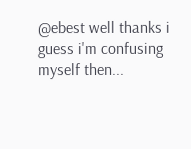@ebest well thanks i guess i'm confusing myself then...